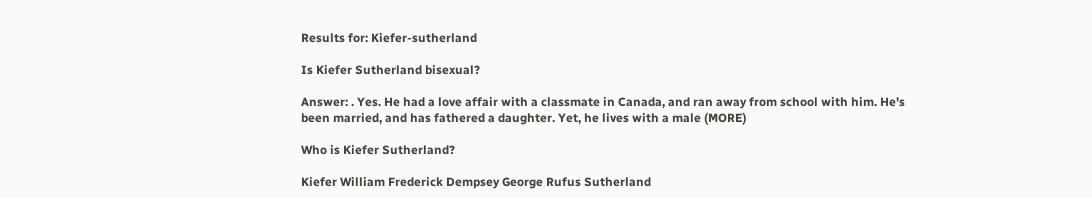Results for: Kiefer-sutherland

Is Kiefer Sutherland bisexual?

Answer: . Yes. He had a love affair with a classmate in Canada, and ran away from school with him. He's been married, and has fathered a daughter. Yet, he lives with a male (MORE)

Who is Kiefer Sutherland?

Kiefer William Frederick Dempsey George Rufus Sutherland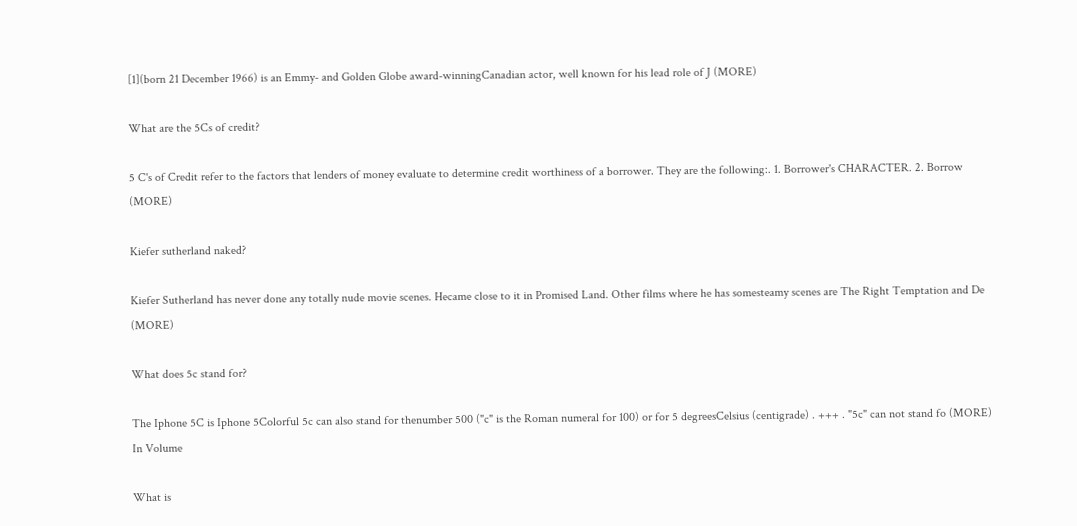[1](born 21 December 1966) is an Emmy- and Golden Globe award-winningCanadian actor, well known for his lead role of J (MORE)

What are the 5Cs of credit?

5 C's of Credit refer to the factors that lenders of money evaluate to determine credit worthiness of a borrower. They are the following:. 1. Borrower's CHARACTER. 2. Borrow (MORE)

Kiefer sutherland naked?

Kiefer Sutherland has never done any totally nude movie scenes. Hecame close to it in Promised Land. Other films where he has somesteamy scenes are The Right Temptation and De (MORE)

What does 5c stand for?

The Iphone 5C is Iphone 5Colorful 5c can also stand for thenumber 500 ("c" is the Roman numeral for 100) or for 5 degreesCelsius (centigrade) . +++ . "5c" can not stand fo (MORE)
In Volume

What is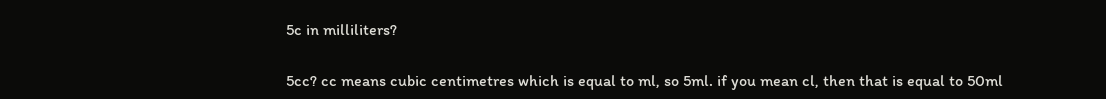5c in milliliters?

5cc? cc means cubic centimetres which is equal to ml, so 5ml. if you mean cl, then that is equal to 50ml